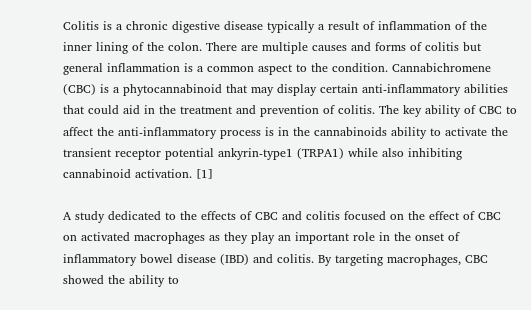Colitis is a chronic digestive disease typically a result of inflammation of the inner lining of the colon. There are multiple causes and forms of colitis but general inflammation is a common aspect to the condition. Cannabichromene (CBC) is a phytocannabinoid that may display certain anti-inflammatory abilities that could aid in the treatment and prevention of colitis. The key ability of CBC to affect the anti-inflammatory process is in the cannabinoids ability to activate the transient receptor potential ankyrin-type1 (TRPA1) while also inhibiting cannabinoid activation. [1]

A study dedicated to the effects of CBC and colitis focused on the effect of CBC on activated macrophages as they play an important role in the onset of inflammatory bowel disease (IBD) and colitis. By targeting macrophages, CBC showed the ability to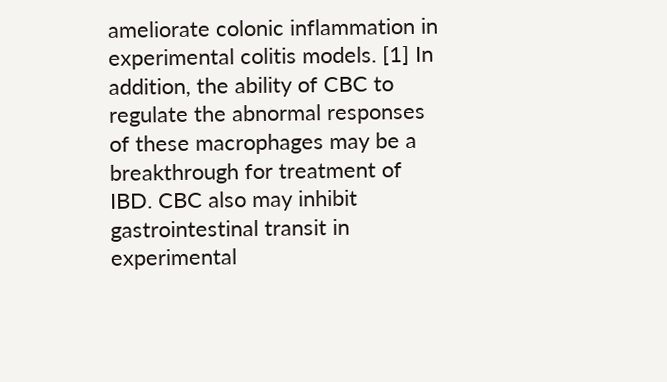ameliorate colonic inflammation in experimental colitis models. [1] In addition, the ability of CBC to regulate the abnormal responses of these macrophages may be a breakthrough for treatment of IBD. CBC also may inhibit gastrointestinal transit in experimental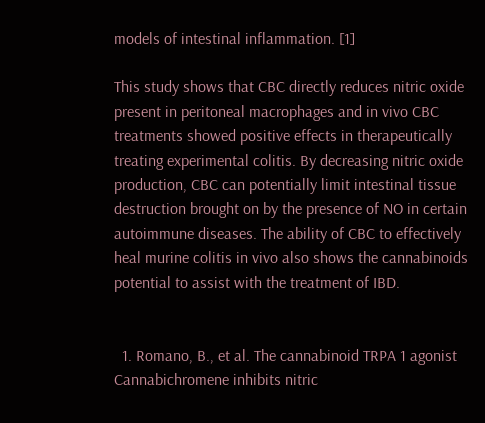models of intestinal inflammation. [1]

This study shows that CBC directly reduces nitric oxide present in peritoneal macrophages and in vivo CBC treatments showed positive effects in therapeutically treating experimental colitis. By decreasing nitric oxide production, CBC can potentially limit intestinal tissue destruction brought on by the presence of NO in certain autoimmune diseases. The ability of CBC to effectively heal murine colitis in vivo also shows the cannabinoids potential to assist with the treatment of IBD.


  1. Romano, B., et al. The cannabinoid TRPA 1 agonist Cannabichromene inhibits nitric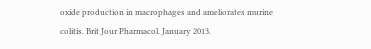oxide production in macrophages and ameliorates murine colitis. Brit Jour Pharmacol. January 2013.